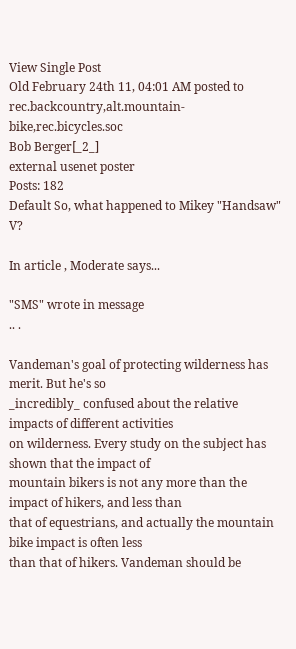View Single Post
Old February 24th 11, 04:01 AM posted to rec.backcountry,alt.mountain-bike,rec.bicycles.soc
Bob Berger[_2_]
external usenet poster
Posts: 182
Default So, what happened to Mikey "Handsaw" V?

In article , Moderate says...

"SMS" wrote in message
.. .

Vandeman's goal of protecting wilderness has merit. But he's so
_incredibly_ confused about the relative impacts of different activities
on wilderness. Every study on the subject has shown that the impact of
mountain bikers is not any more than the impact of hikers, and less than
that of equestrians, and actually the mountain bike impact is often less
than that of hikers. Vandeman should be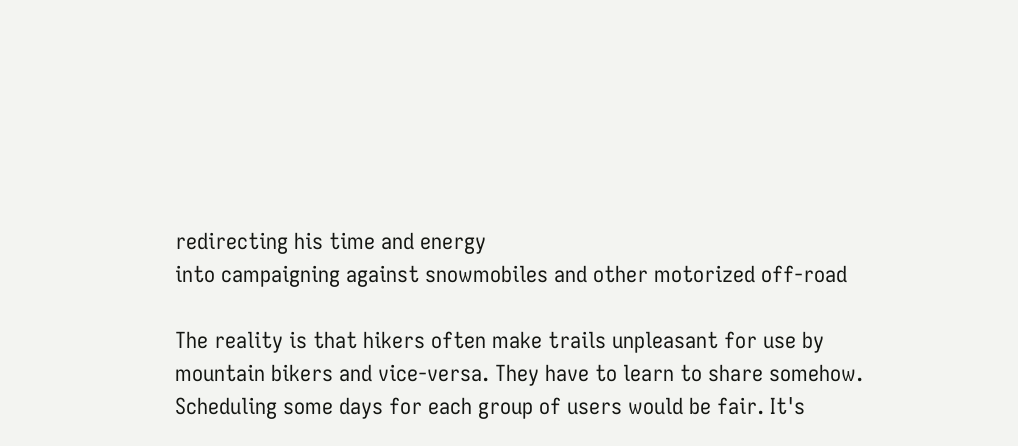redirecting his time and energy
into campaigning against snowmobiles and other motorized off-road

The reality is that hikers often make trails unpleasant for use by
mountain bikers and vice-versa. They have to learn to share somehow.
Scheduling some days for each group of users would be fair. It's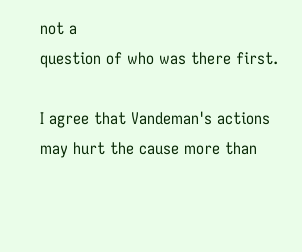not a
question of who was there first.

I agree that Vandeman's actions may hurt the cause more than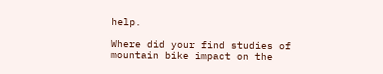help.

Where did your find studies of mountain bike impact on the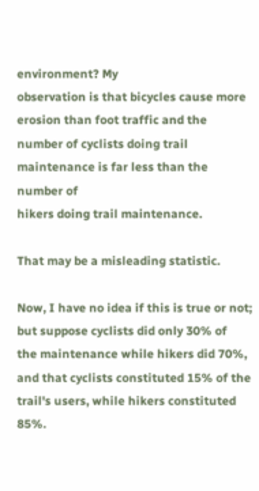environment? My
observation is that bicycles cause more erosion than foot traffic and the
number of cyclists doing trail maintenance is far less than the number of
hikers doing trail maintenance.

That may be a misleading statistic.

Now, I have no idea if this is true or not; but suppose cyclists did only 30% of
the maintenance while hikers did 70%, and that cyclists constituted 15% of the
trail's users, while hikers constituted 85%.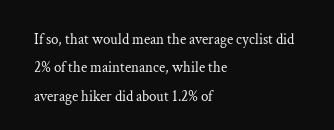If so, that would mean the average cyclist did 2% of the maintenance, while the
average hiker did about 1.2% of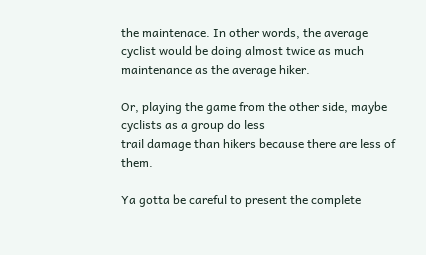the maintenace. In other words, the average
cyclist would be doing almost twice as much maintenance as the average hiker.

Or, playing the game from the other side, maybe cyclists as a group do less
trail damage than hikers because there are less of them.

Ya gotta be careful to present the complete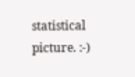statistical picture. :-)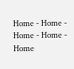Home - Home - Home - Home - Home